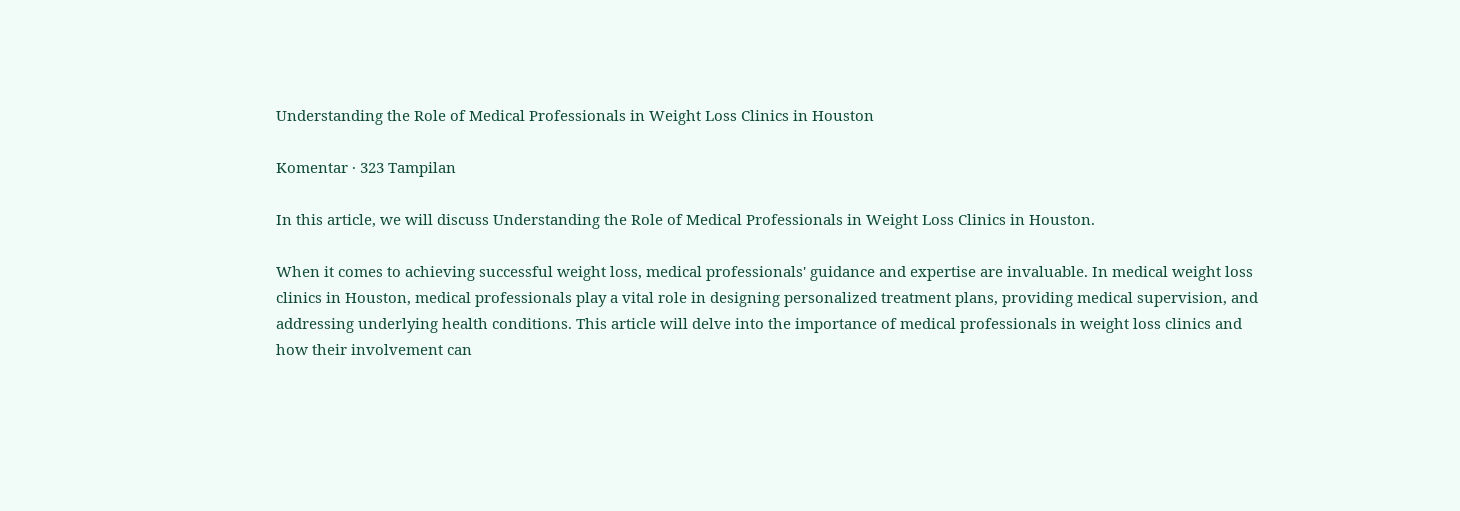Understanding the Role of Medical Professionals in Weight Loss Clinics in Houston

Komentar · 323 Tampilan

In this article, we will discuss Understanding the Role of Medical Professionals in Weight Loss Clinics in Houston.

When it comes to achieving successful weight loss, medical professionals' guidance and expertise are invaluable. In medical weight loss clinics in Houston, medical professionals play a vital role in designing personalized treatment plans, providing medical supervision, and addressing underlying health conditions. This article will delve into the importance of medical professionals in weight loss clinics and how their involvement can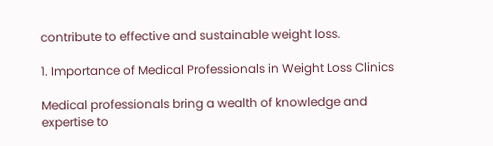contribute to effective and sustainable weight loss.

1. Importance of Medical Professionals in Weight Loss Clinics

Medical professionals bring a wealth of knowledge and expertise to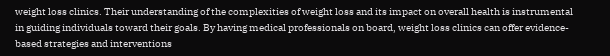weight loss clinics. Their understanding of the complexities of weight loss and its impact on overall health is instrumental in guiding individuals toward their goals. By having medical professionals on board, weight loss clinics can offer evidence-based strategies and interventions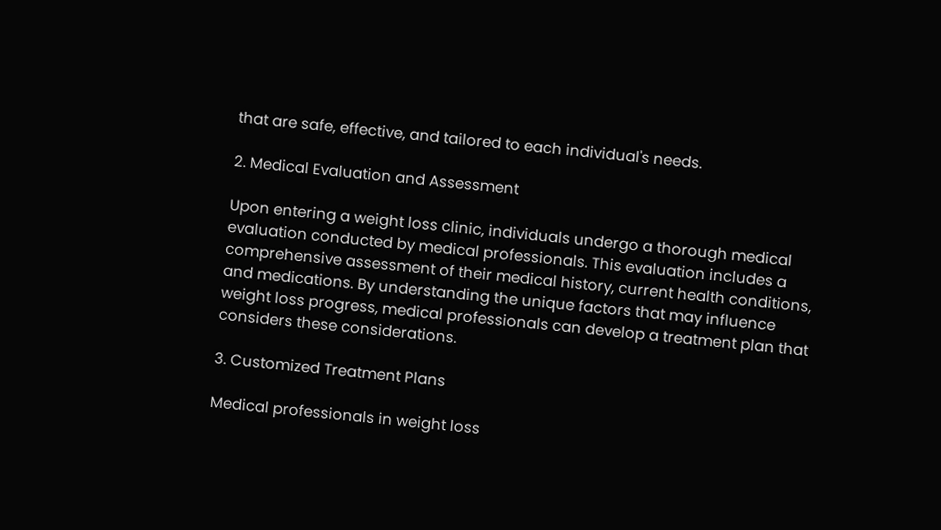that are safe, effective, and tailored to each individual's needs.

2. Medical Evaluation and Assessment

Upon entering a weight loss clinic, individuals undergo a thorough medical evaluation conducted by medical professionals. This evaluation includes a comprehensive assessment of their medical history, current health conditions, and medications. By understanding the unique factors that may influence weight loss progress, medical professionals can develop a treatment plan that considers these considerations.

3. Customized Treatment Plans

Medical professionals in weight loss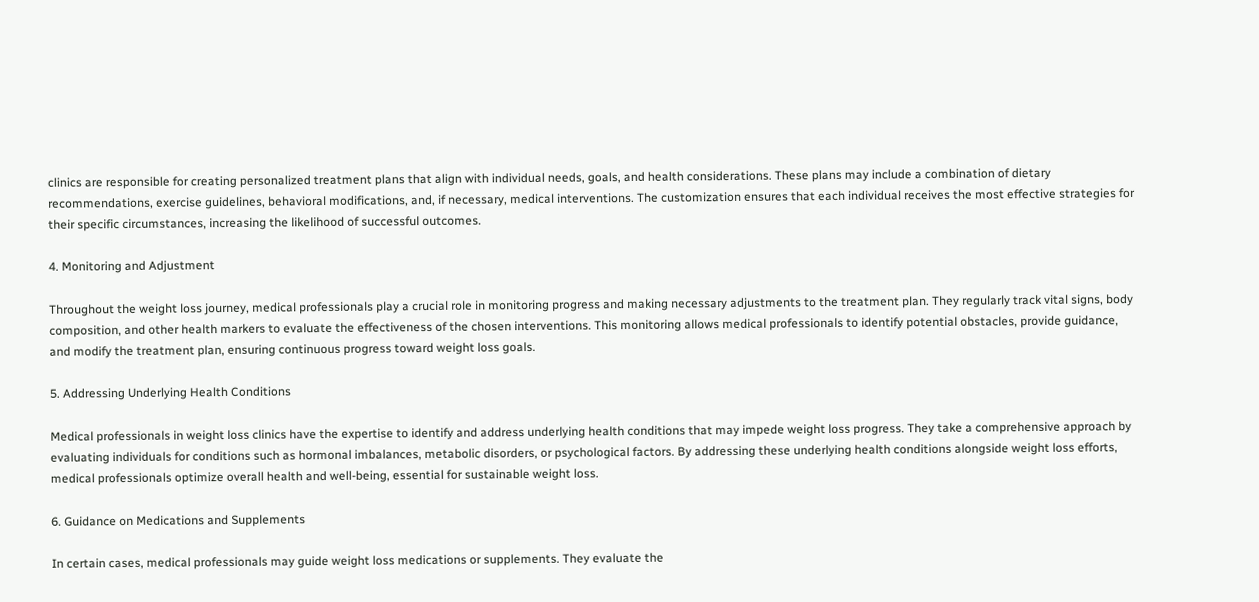clinics are responsible for creating personalized treatment plans that align with individual needs, goals, and health considerations. These plans may include a combination of dietary recommendations, exercise guidelines, behavioral modifications, and, if necessary, medical interventions. The customization ensures that each individual receives the most effective strategies for their specific circumstances, increasing the likelihood of successful outcomes.

4. Monitoring and Adjustment

Throughout the weight loss journey, medical professionals play a crucial role in monitoring progress and making necessary adjustments to the treatment plan. They regularly track vital signs, body composition, and other health markers to evaluate the effectiveness of the chosen interventions. This monitoring allows medical professionals to identify potential obstacles, provide guidance, and modify the treatment plan, ensuring continuous progress toward weight loss goals.

5. Addressing Underlying Health Conditions

Medical professionals in weight loss clinics have the expertise to identify and address underlying health conditions that may impede weight loss progress. They take a comprehensive approach by evaluating individuals for conditions such as hormonal imbalances, metabolic disorders, or psychological factors. By addressing these underlying health conditions alongside weight loss efforts, medical professionals optimize overall health and well-being, essential for sustainable weight loss.

6. Guidance on Medications and Supplements

In certain cases, medical professionals may guide weight loss medications or supplements. They evaluate the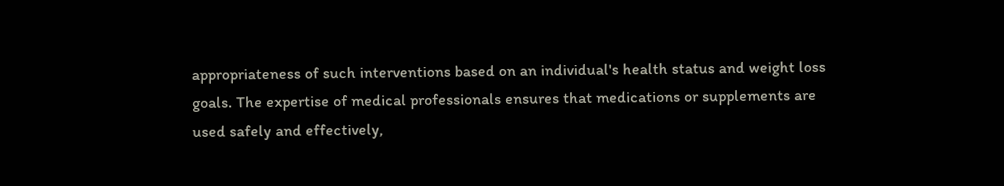appropriateness of such interventions based on an individual's health status and weight loss goals. The expertise of medical professionals ensures that medications or supplements are used safely and effectively,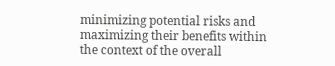minimizing potential risks and maximizing their benefits within the context of the overall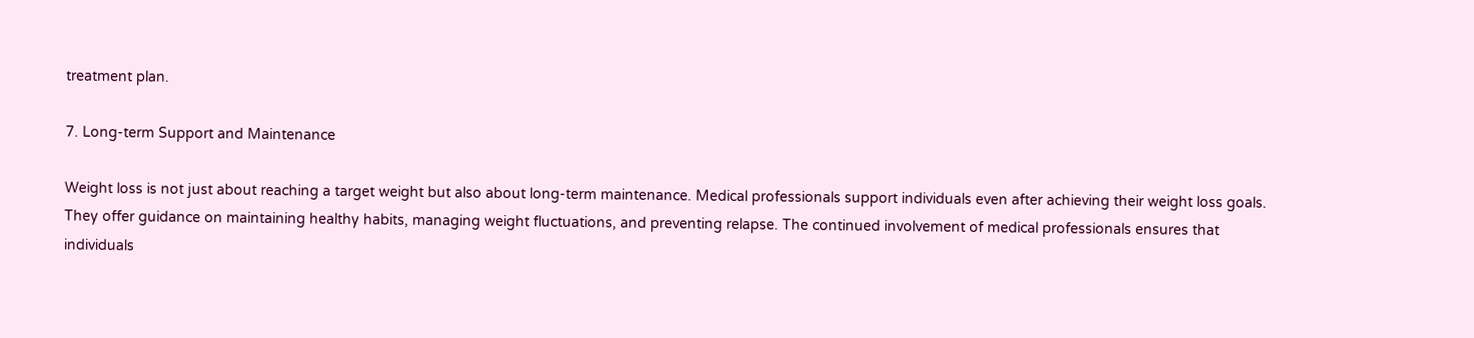treatment plan.

7. Long-term Support and Maintenance

Weight loss is not just about reaching a target weight but also about long-term maintenance. Medical professionals support individuals even after achieving their weight loss goals. They offer guidance on maintaining healthy habits, managing weight fluctuations, and preventing relapse. The continued involvement of medical professionals ensures that individuals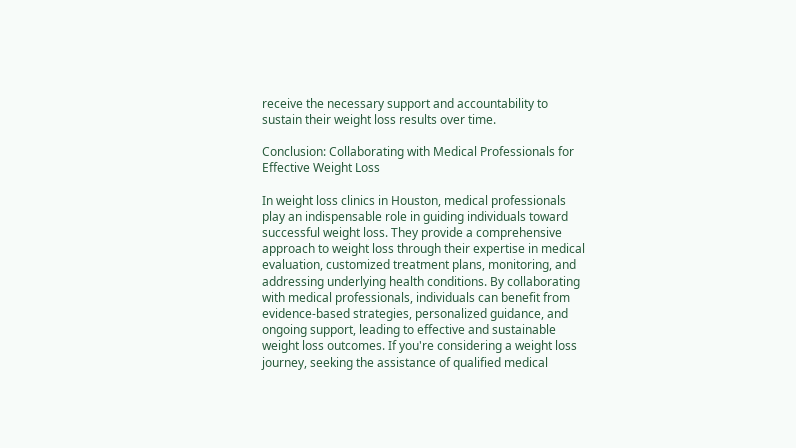receive the necessary support and accountability to sustain their weight loss results over time.

Conclusion: Collaborating with Medical Professionals for Effective Weight Loss

In weight loss clinics in Houston, medical professionals play an indispensable role in guiding individuals toward successful weight loss. They provide a comprehensive approach to weight loss through their expertise in medical evaluation, customized treatment plans, monitoring, and addressing underlying health conditions. By collaborating with medical professionals, individuals can benefit from evidence-based strategies, personalized guidance, and ongoing support, leading to effective and sustainable weight loss outcomes. If you're considering a weight loss journey, seeking the assistance of qualified medical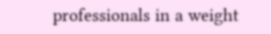professionals in a weight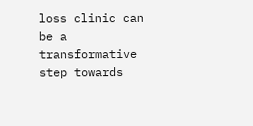loss clinic can be a transformative step towards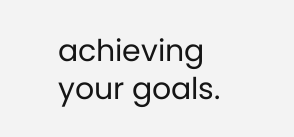achieving your goals.